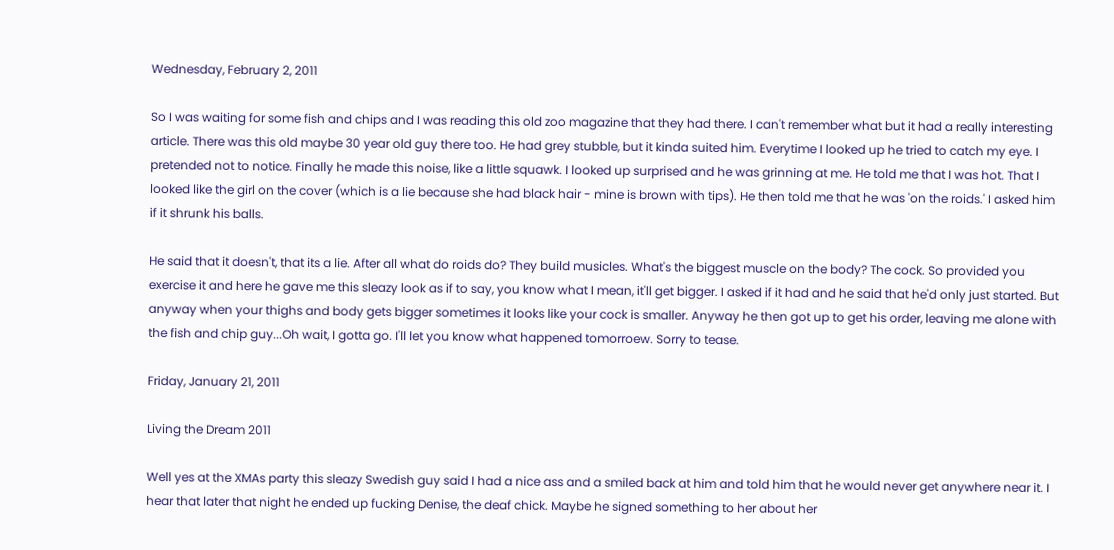Wednesday, February 2, 2011

So I was waiting for some fish and chips and I was reading this old zoo magazine that they had there. I can't remember what but it had a really interesting article. There was this old maybe 30 year old guy there too. He had grey stubble, but it kinda suited him. Everytime I looked up he tried to catch my eye. I pretended not to notice. Finally he made this noise, like a little squawk. I looked up surprised and he was grinning at me. He told me that I was hot. That I looked like the girl on the cover (which is a lie because she had black hair - mine is brown with tips). He then told me that he was 'on the roids.' I asked him if it shrunk his balls.

He said that it doesn't, that its a lie. After all what do roids do? They build musicles. What's the biggest muscle on the body? The cock. So provided you exercise it and here he gave me this sleazy look as if to say, you know what I mean, it'll get bigger. I asked if it had and he said that he'd only just started. But anyway when your thighs and body gets bigger sometimes it looks like your cock is smaller. Anyway he then got up to get his order, leaving me alone with the fish and chip guy...Oh wait, I gotta go. I'll let you know what happened tomorroew. Sorry to tease.

Friday, January 21, 2011

Living the Dream 2011

Well yes at the XMAs party this sleazy Swedish guy said I had a nice ass and a smiled back at him and told him that he would never get anywhere near it. I hear that later that night he ended up fucking Denise, the deaf chick. Maybe he signed something to her about her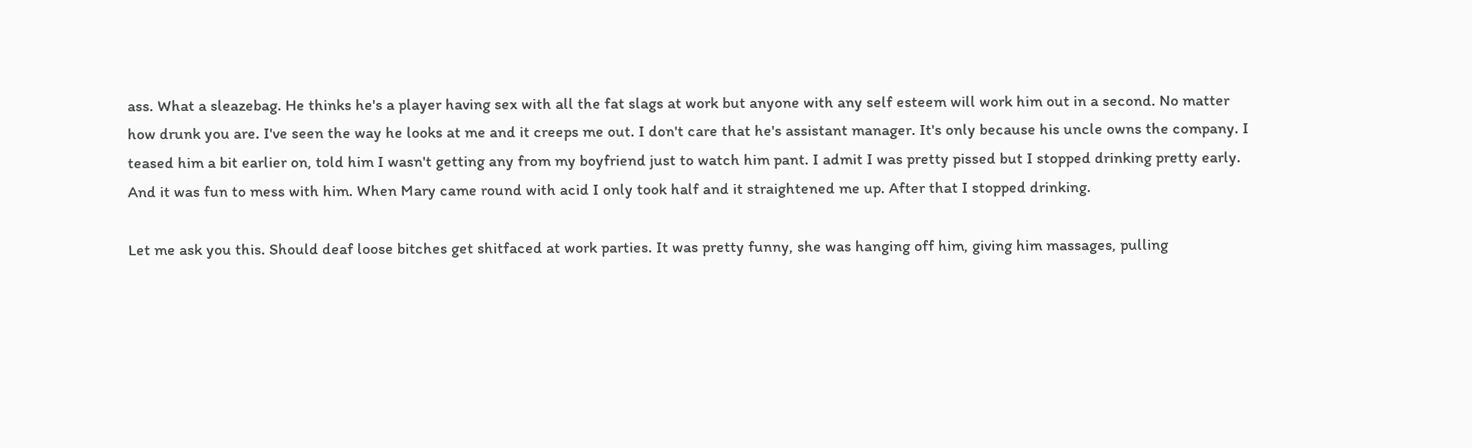ass. What a sleazebag. He thinks he's a player having sex with all the fat slags at work but anyone with any self esteem will work him out in a second. No matter how drunk you are. I've seen the way he looks at me and it creeps me out. I don't care that he's assistant manager. It's only because his uncle owns the company. I teased him a bit earlier on, told him I wasn't getting any from my boyfriend just to watch him pant. I admit I was pretty pissed but I stopped drinking pretty early. And it was fun to mess with him. When Mary came round with acid I only took half and it straightened me up. After that I stopped drinking.

Let me ask you this. Should deaf loose bitches get shitfaced at work parties. It was pretty funny, she was hanging off him, giving him massages, pulling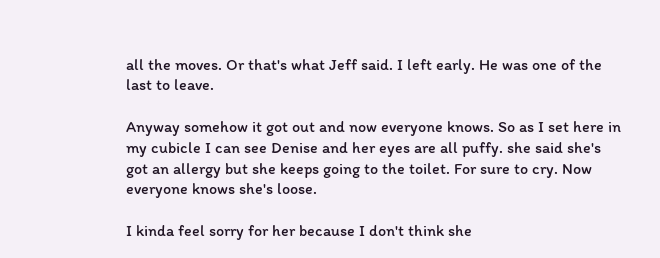all the moves. Or that's what Jeff said. I left early. He was one of the last to leave.

Anyway somehow it got out and now everyone knows. So as I set here in my cubicle I can see Denise and her eyes are all puffy. she said she's got an allergy but she keeps going to the toilet. For sure to cry. Now everyone knows she's loose.

I kinda feel sorry for her because I don't think she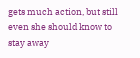gets much action, but still even she should know to stay away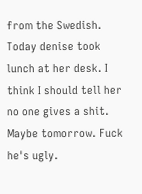from the Swedish. Today denise took lunch at her desk. I think I should tell her no one gives a shit. Maybe tomorrow. Fuck he's ugly.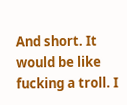And short. It would be like fucking a troll. I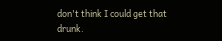don't think I could get that drunk.